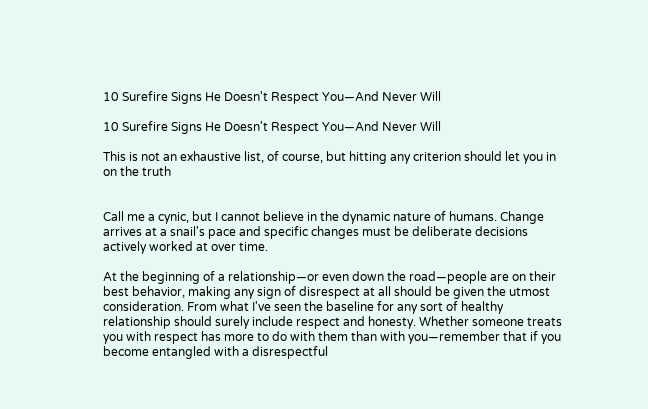10 Surefire Signs He Doesn't Respect You—And Never Will

10 Surefire Signs He Doesn't Respect You—And Never Will

This is not an exhaustive list, of course, but hitting any criterion should let you in on the truth


Call me a cynic, but I cannot believe in the dynamic nature of humans. Change arrives at a snail's pace and specific changes must be deliberate decisions actively worked at over time.

At the beginning of a relationship—or even down the road—people are on their best behavior, making any sign of disrespect at all should be given the utmost consideration. From what I've seen the baseline for any sort of healthy relationship should surely include respect and honesty. Whether someone treats you with respect has more to do with them than with you—remember that if you become entangled with a disrespectful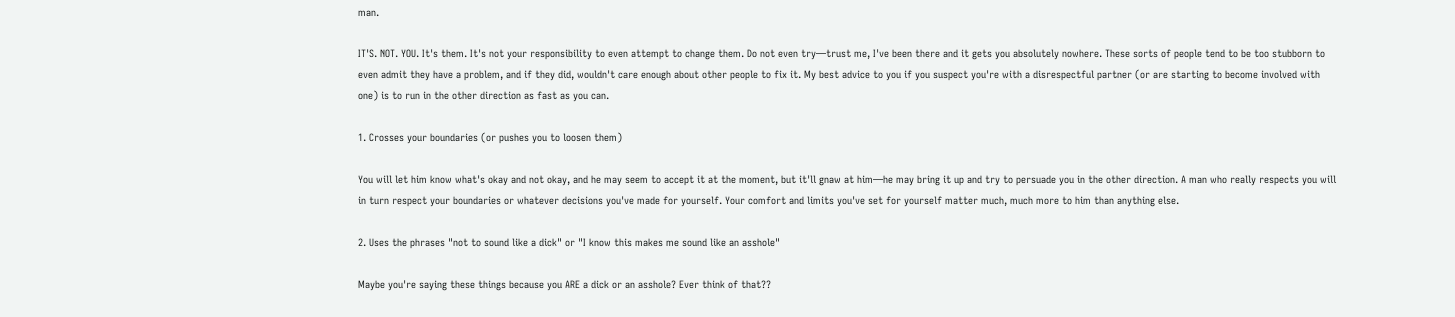man.

IT'S. NOT. YOU. It's them. It's not your responsibility to even attempt to change them. Do not even try—trust me, I've been there and it gets you absolutely nowhere. These sorts of people tend to be too stubborn to even admit they have a problem, and if they did, wouldn't care enough about other people to fix it. My best advice to you if you suspect you're with a disrespectful partner (or are starting to become involved with one) is to run in the other direction as fast as you can.

1. Crosses your boundaries (or pushes you to loosen them)

You will let him know what's okay and not okay, and he may seem to accept it at the moment, but it'll gnaw at him—he may bring it up and try to persuade you in the other direction. A man who really respects you will in turn respect your boundaries or whatever decisions you've made for yourself. Your comfort and limits you've set for yourself matter much, much more to him than anything else.

2. Uses the phrases "not to sound like a dick" or "I know this makes me sound like an asshole"

Maybe you're saying these things because you ARE a dick or an asshole? Ever think of that??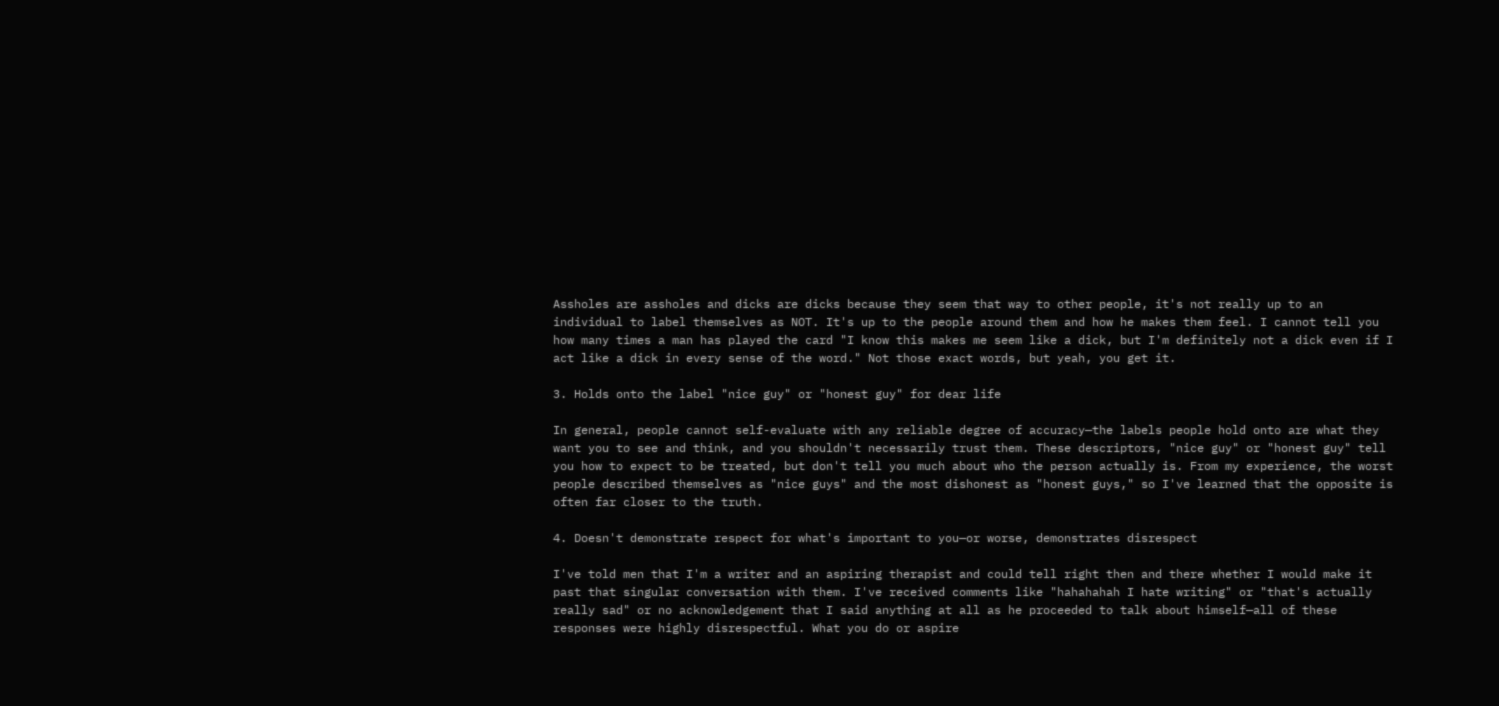Assholes are assholes and dicks are dicks because they seem that way to other people, it's not really up to an individual to label themselves as NOT. It's up to the people around them and how he makes them feel. I cannot tell you how many times a man has played the card "I know this makes me seem like a dick, but I'm definitely not a dick even if I act like a dick in every sense of the word." Not those exact words, but yeah, you get it.

3. Holds onto the label "nice guy" or "honest guy" for dear life

In general, people cannot self-evaluate with any reliable degree of accuracy—the labels people hold onto are what they want you to see and think, and you shouldn't necessarily trust them. These descriptors, "nice guy" or "honest guy" tell you how to expect to be treated, but don't tell you much about who the person actually is. From my experience, the worst people described themselves as "nice guys" and the most dishonest as "honest guys," so I've learned that the opposite is often far closer to the truth.

4. Doesn't demonstrate respect for what's important to you—or worse, demonstrates disrespect

I've told men that I'm a writer and an aspiring therapist and could tell right then and there whether I would make it past that singular conversation with them. I've received comments like "hahahahah I hate writing" or "that's actually really sad" or no acknowledgement that I said anything at all as he proceeded to talk about himself—all of these responses were highly disrespectful. What you do or aspire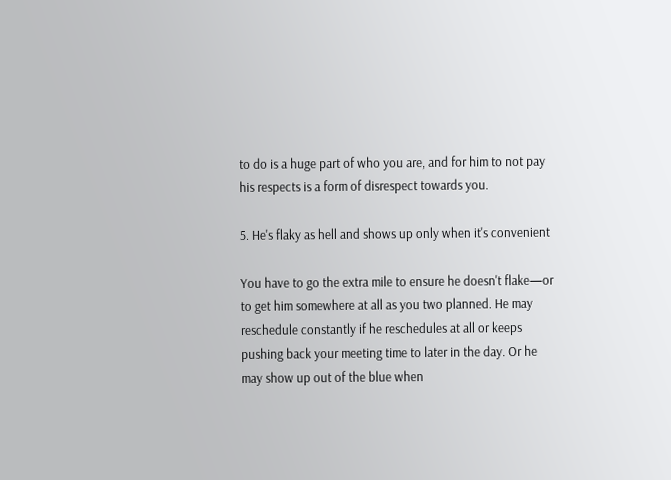to do is a huge part of who you are, and for him to not pay his respects is a form of disrespect towards you.

5. He's flaky as hell and shows up only when it's convenient

You have to go the extra mile to ensure he doesn't flake—or to get him somewhere at all as you two planned. He may reschedule constantly if he reschedules at all or keeps pushing back your meeting time to later in the day. Or he may show up out of the blue when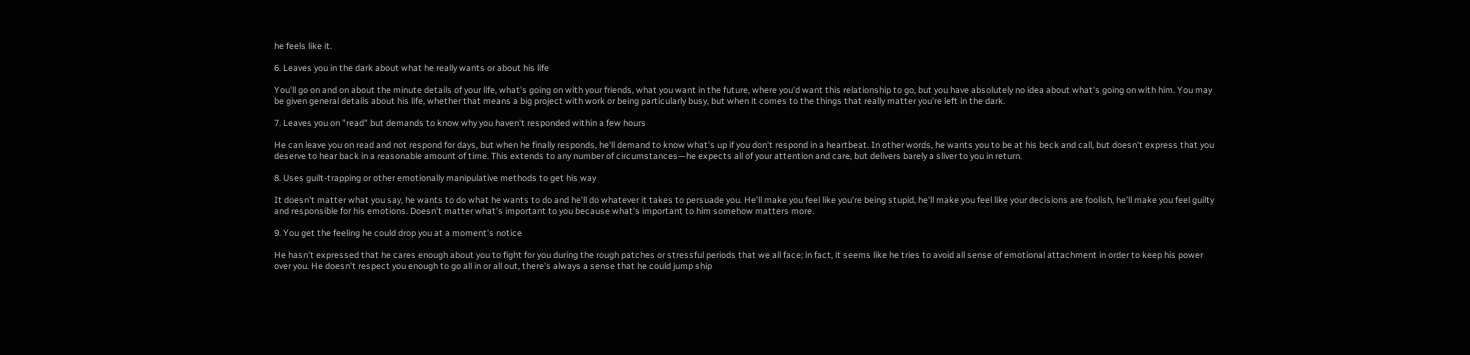he feels like it.

6. Leaves you in the dark about what he really wants or about his life

You'll go on and on about the minute details of your life, what's going on with your friends, what you want in the future, where you'd want this relationship to go, but you have absolutely no idea about what's going on with him. You may be given general details about his life, whether that means a big project with work or being particularly busy, but when it comes to the things that really matter you're left in the dark.

7. Leaves you on "read" but demands to know why you haven't responded within a few hours

He can leave you on read and not respond for days, but when he finally responds, he'll demand to know what's up if you don't respond in a heartbeat. In other words, he wants you to be at his beck and call, but doesn't express that you deserve to hear back in a reasonable amount of time. This extends to any number of circumstances—he expects all of your attention and care, but delivers barely a sliver to you in return.

8. Uses guilt-trapping or other emotionally manipulative methods to get his way

It doesn't matter what you say, he wants to do what he wants to do and he'll do whatever it takes to persuade you. He'll make you feel like you're being stupid, he'll make you feel like your decisions are foolish, he'll make you feel guilty and responsible for his emotions. Doesn't matter what's important to you because what's important to him somehow matters more.

9. You get the feeling he could drop you at a moment's notice

He hasn't expressed that he cares enough about you to fight for you during the rough patches or stressful periods that we all face; in fact, it seems like he tries to avoid all sense of emotional attachment in order to keep his power over you. He doesn't respect you enough to go all in or all out, there's always a sense that he could jump ship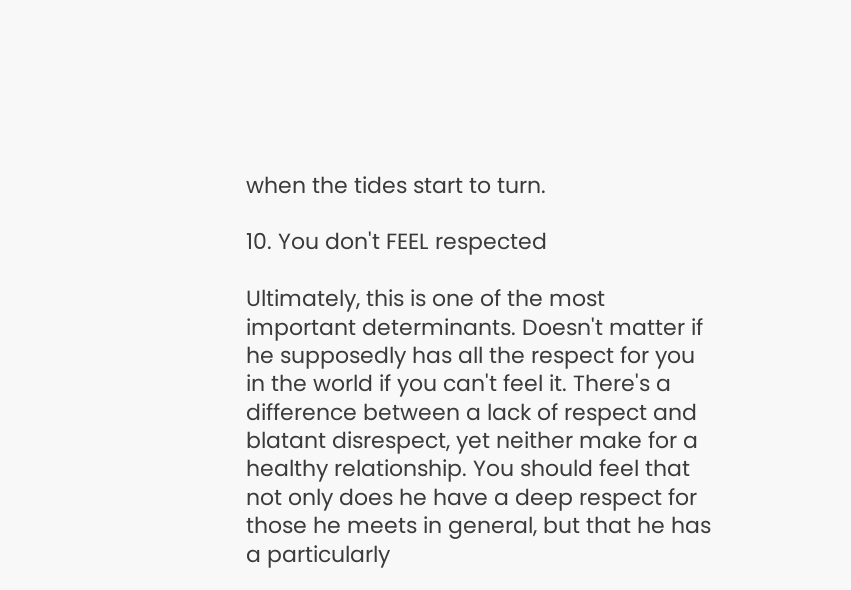when the tides start to turn.

10. You don't FEEL respected

Ultimately, this is one of the most important determinants. Doesn't matter if he supposedly has all the respect for you in the world if you can't feel it. There's a difference between a lack of respect and blatant disrespect, yet neither make for a healthy relationship. You should feel that not only does he have a deep respect for those he meets in general, but that he has a particularly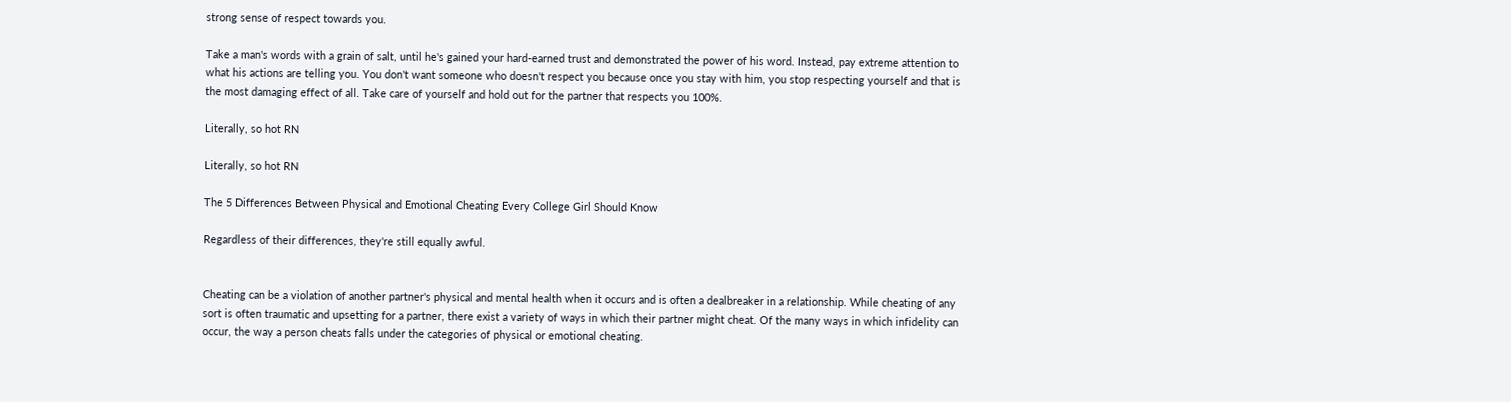strong sense of respect towards you.

Take a man's words with a grain of salt, until he's gained your hard-earned trust and demonstrated the power of his word. Instead, pay extreme attention to what his actions are telling you. You don't want someone who doesn't respect you because once you stay with him, you stop respecting yourself and that is the most damaging effect of all. Take care of yourself and hold out for the partner that respects you 100%.

Literally, so hot RN

Literally, so hot RN

The 5 Differences Between Physical and Emotional Cheating Every College Girl Should Know

Regardless of their differences, they're still equally awful.


Cheating can be a violation of another partner's physical and mental health when it occurs and is often a dealbreaker in a relationship. While cheating of any sort is often traumatic and upsetting for a partner, there exist a variety of ways in which their partner might cheat. Of the many ways in which infidelity can occur, the way a person cheats falls under the categories of physical or emotional cheating.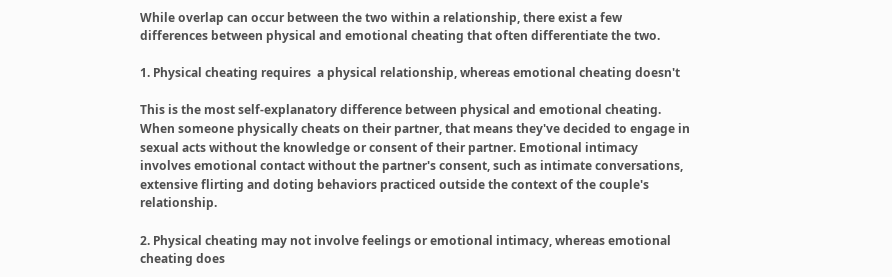While overlap can occur between the two within a relationship, there exist a few differences between physical and emotional cheating that often differentiate the two.

1. Physical cheating requires  a physical relationship, whereas emotional cheating doesn't

This is the most self-explanatory difference between physical and emotional cheating. When someone physically cheats on their partner, that means they've decided to engage in sexual acts without the knowledge or consent of their partner. Emotional intimacy involves emotional contact without the partner's consent, such as intimate conversations, extensive flirting and doting behaviors practiced outside the context of the couple's relationship.

2. Physical cheating may not involve feelings or emotional intimacy, whereas emotional cheating does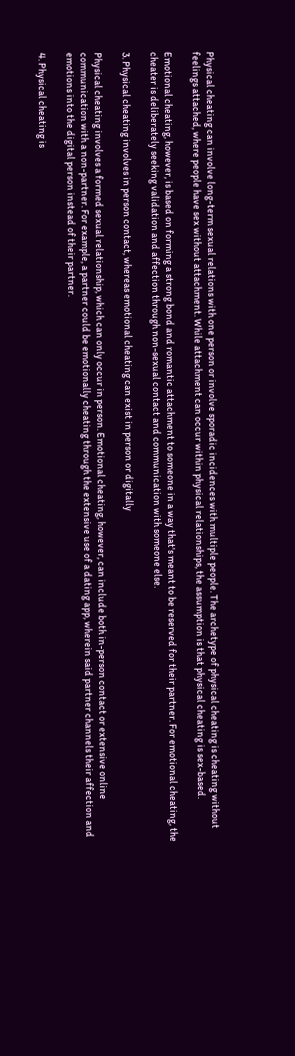Physical cheating can involve long-term sexual relations with one person or involve sporadic incidences with multiple people. The archetype of physical cheating is cheating without feelings attached, where people have sex without attachment. While attachment can occur within physical relationships, the assumption is that physical cheating is sex-based.

Emotional cheating, however, is based on forming a strong bond and romantic attachment to someone in a way that's meant to be reserved for their partner. For emotional cheating, the cheater is deliberately seeking validation and affection through non-sexual contact and communication with someone else.

3. Physical cheating involves in person contact, whereas emotional cheating can exist in person or digitally

Physical cheating involves a formed sexual relationship, which can only occur in person. Emotional cheating, however, can include both in-person contact or extensive online communication with a non-partner. For example, a partner could be emotionally cheating through the extensive use of a dating app, wherein said partner channels their affection and emotions into the digital person instead of their partner.

4. Physical cheating is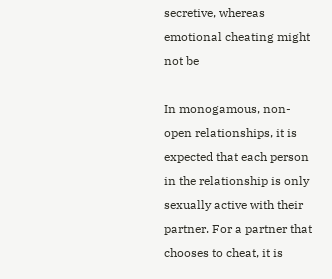secretive, whereas emotional cheating might not be

In monogamous, non-open relationships, it is expected that each person in the relationship is only sexually active with their partner. For a partner that chooses to cheat, it is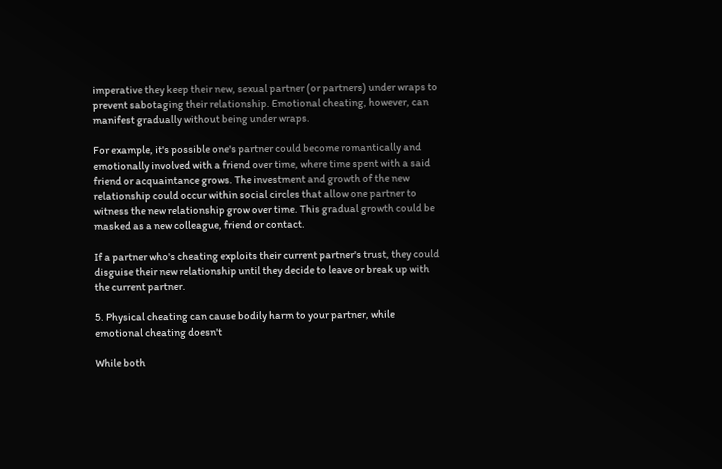imperative they keep their new, sexual partner (or partners) under wraps to prevent sabotaging their relationship. Emotional cheating, however, can manifest gradually without being under wraps.

For example, it's possible one's partner could become romantically and emotionally involved with a friend over time, where time spent with a said friend or acquaintance grows. The investment and growth of the new relationship could occur within social circles that allow one partner to witness the new relationship grow over time. This gradual growth could be masked as a new colleague, friend or contact.

If a partner who's cheating exploits their current partner's trust, they could disguise their new relationship until they decide to leave or break up with the current partner.

5. Physical cheating can cause bodily harm to your partner, while emotional cheating doesn't

While both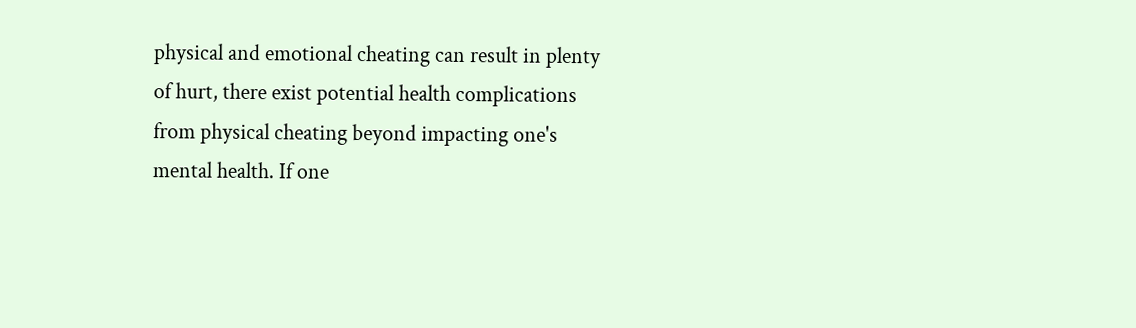physical and emotional cheating can result in plenty of hurt, there exist potential health complications from physical cheating beyond impacting one's mental health. If one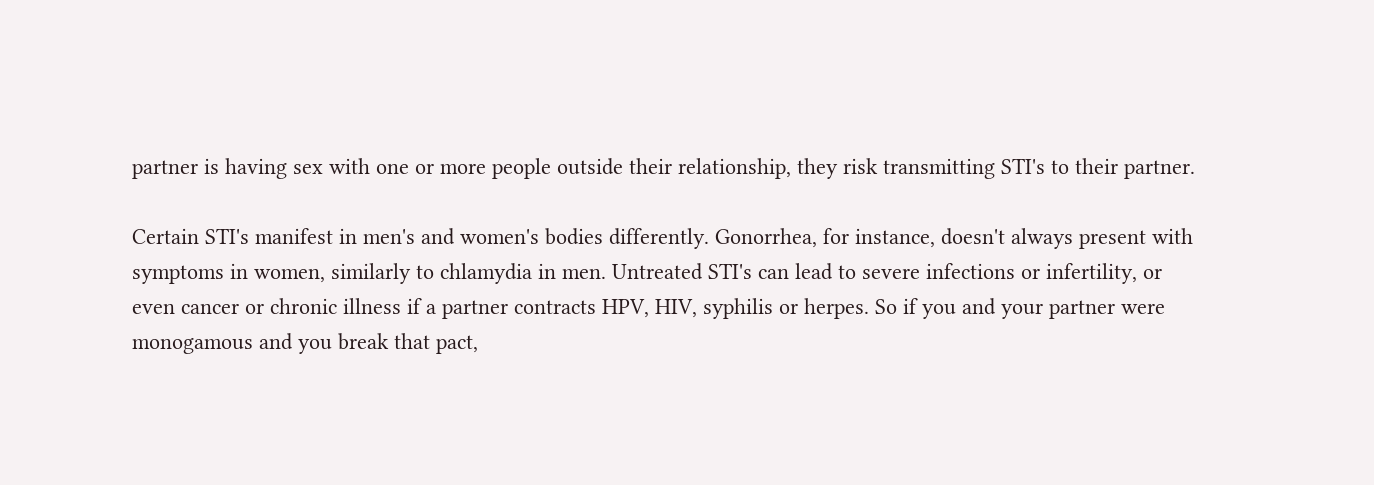partner is having sex with one or more people outside their relationship, they risk transmitting STI's to their partner.

Certain STI's manifest in men's and women's bodies differently. Gonorrhea, for instance, doesn't always present with symptoms in women, similarly to chlamydia in men. Untreated STI's can lead to severe infections or infertility, or even cancer or chronic illness if a partner contracts HPV, HIV, syphilis or herpes. So if you and your partner were monogamous and you break that pact,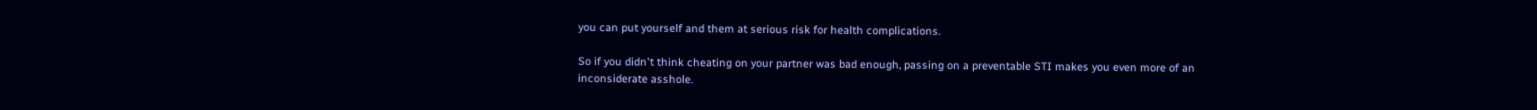you can put yourself and them at serious risk for health complications.

So if you didn't think cheating on your partner was bad enough, passing on a preventable STI makes you even more of an inconsiderate asshole.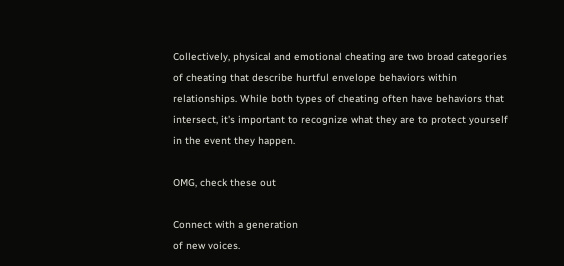Collectively, physical and emotional cheating are two broad categories of cheating that describe hurtful envelope behaviors within relationships. While both types of cheating often have behaviors that intersect, it's important to recognize what they are to protect yourself in the event they happen.

OMG, check these out

Connect with a generation
of new voices.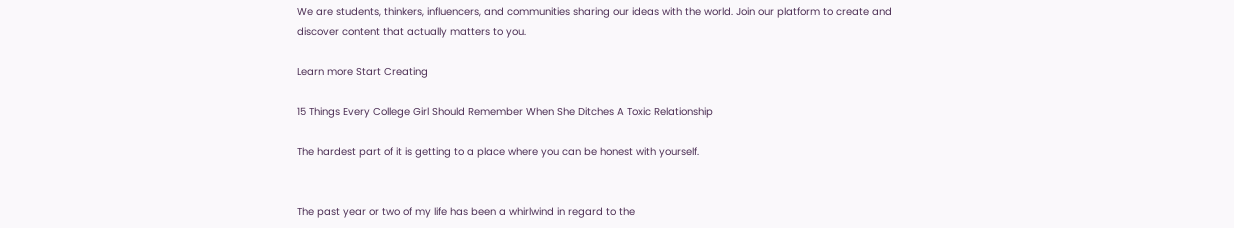We are students, thinkers, influencers, and communities sharing our ideas with the world. Join our platform to create and discover content that actually matters to you.

Learn more Start Creating

15 Things Every College Girl Should Remember When She Ditches A Toxic Relationship

The hardest part of it is getting to a place where you can be honest with yourself.


The past year or two of my life has been a whirlwind in regard to the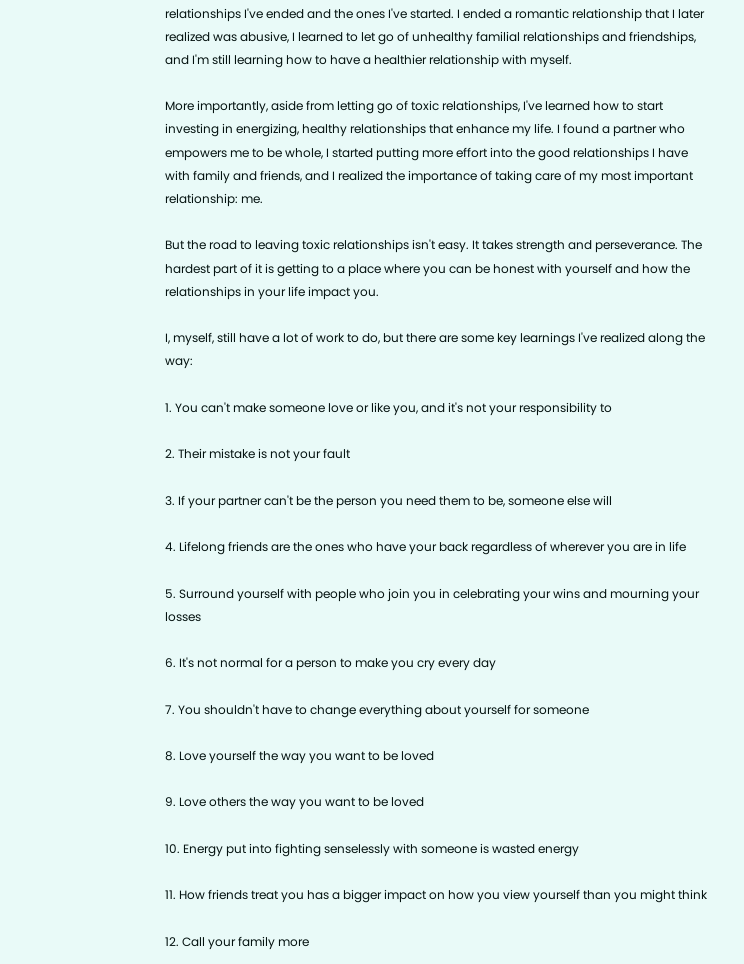relationships I've ended and the ones I've started. I ended a romantic relationship that I later realized was abusive, I learned to let go of unhealthy familial relationships and friendships, and I'm still learning how to have a healthier relationship with myself.

More importantly, aside from letting go of toxic relationships, I've learned how to start investing in energizing, healthy relationships that enhance my life. I found a partner who empowers me to be whole, I started putting more effort into the good relationships I have with family and friends, and I realized the importance of taking care of my most important relationship: me.

But the road to leaving toxic relationships isn't easy. It takes strength and perseverance. The hardest part of it is getting to a place where you can be honest with yourself and how the relationships in your life impact you.

I, myself, still have a lot of work to do, but there are some key learnings I've realized along the way:

1. You can't make someone love or like you, and it's not your responsibility to

2. Their mistake is not your fault

3. If your partner can't be the person you need them to be, someone else will

4. Lifelong friends are the ones who have your back regardless of wherever you are in life

5. Surround yourself with people who join you in celebrating your wins and mourning your losses

6. It's not normal for a person to make you cry every day

7. You shouldn't have to change everything about yourself for someone

8. Love yourself the way you want to be loved

9. Love others the way you want to be loved

10. Energy put into fighting senselessly with someone is wasted energy

11. How friends treat you has a bigger impact on how you view yourself than you might think

12. Call your family more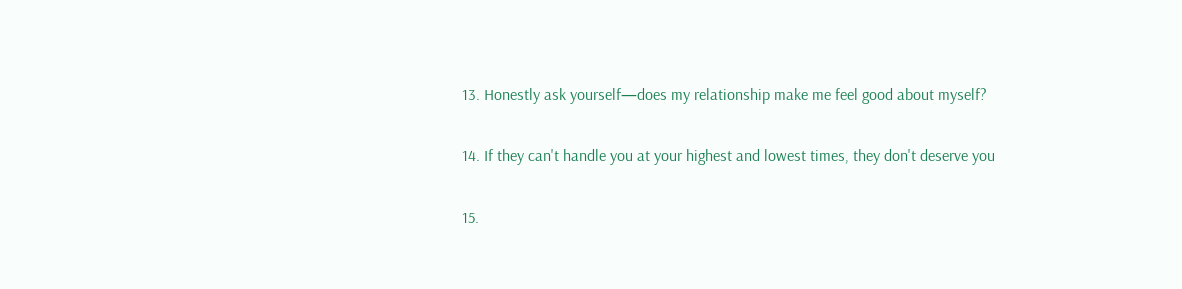13. Honestly ask yourself—does my relationship make me feel good about myself?

14. If they can't handle you at your highest and lowest times, they don't deserve you

15.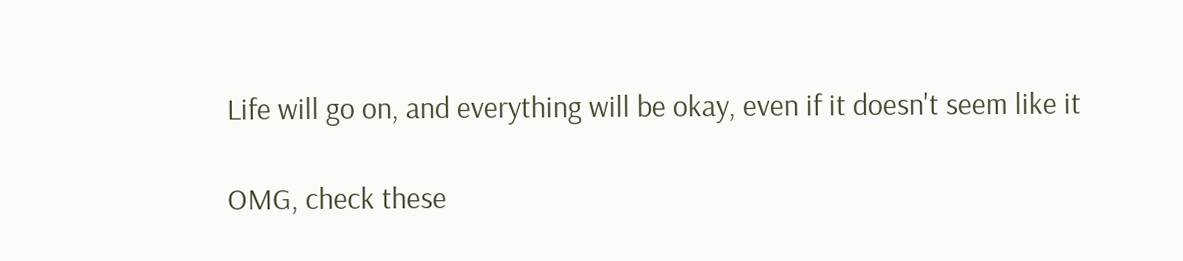Life will go on, and everything will be okay, even if it doesn't seem like it

OMG, check these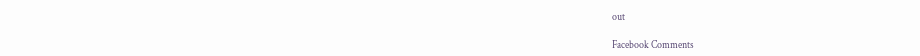out

Facebook Comments